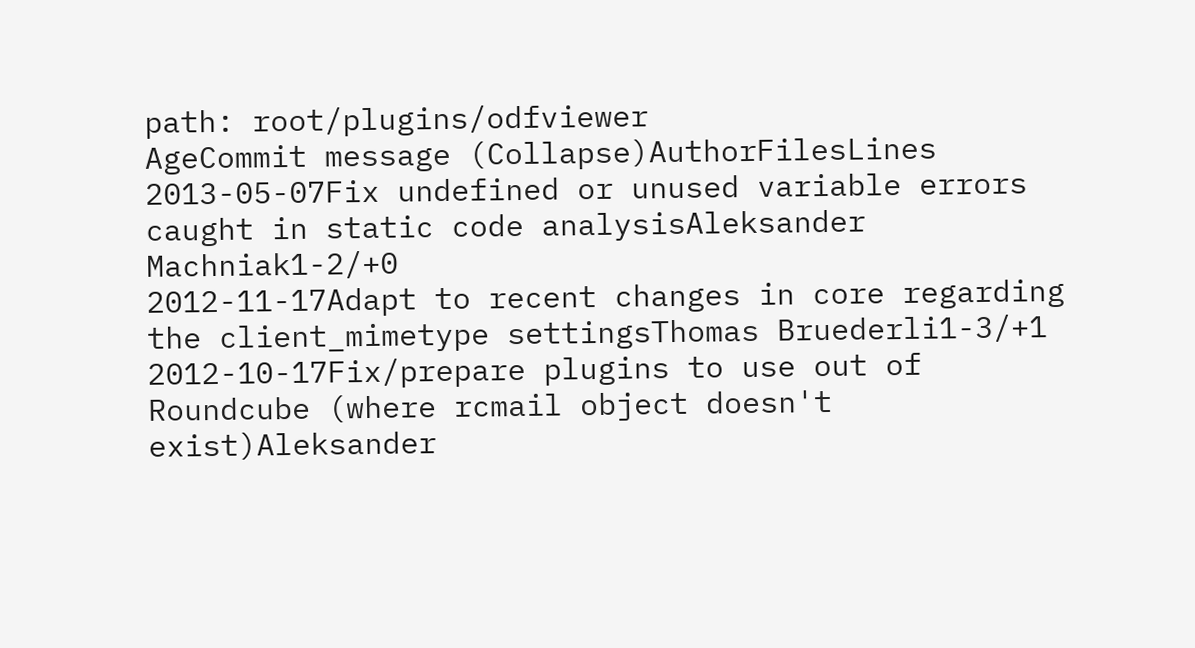path: root/plugins/odfviewer
AgeCommit message (Collapse)AuthorFilesLines
2013-05-07Fix undefined or unused variable errors caught in static code analysisAleksander Machniak1-2/+0
2012-11-17Adapt to recent changes in core regarding the client_mimetype settingsThomas Bruederli1-3/+1
2012-10-17Fix/prepare plugins to use out of Roundcube (where rcmail object doesn't exist)Aleksander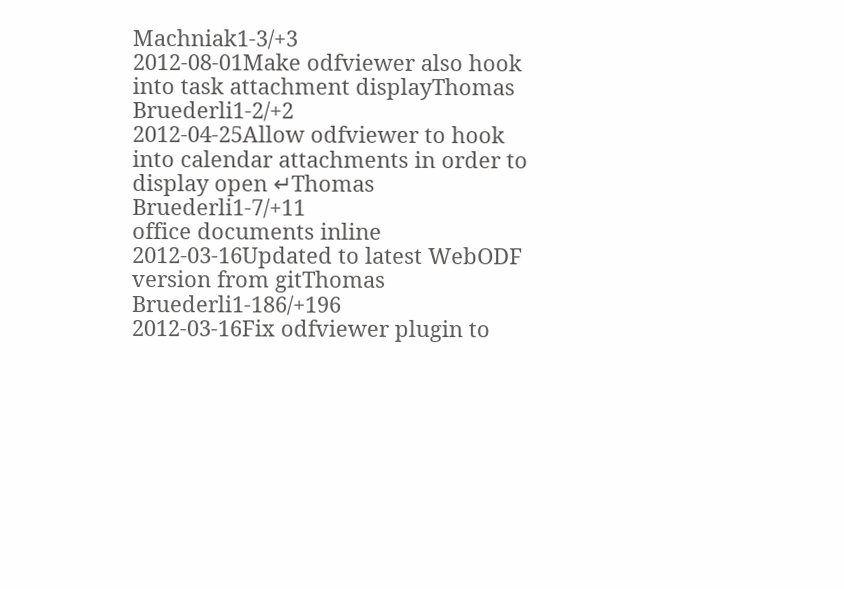Machniak1-3/+3
2012-08-01Make odfviewer also hook into task attachment displayThomas Bruederli1-2/+2
2012-04-25Allow odfviewer to hook into calendar attachments in order to display open ↵Thomas Bruederli1-7/+11
office documents inline
2012-03-16Updated to latest WebODF version from gitThomas Bruederli1-186/+196
2012-03-16Fix odfviewer plugin to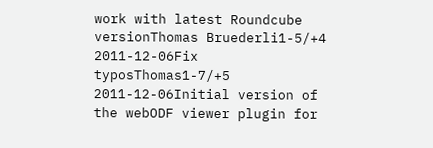work with latest Roundcube versionThomas Bruederli1-5/+4
2011-12-06Fix typosThomas1-7/+5
2011-12-06Initial version of the webODF viewer plugin for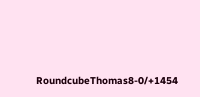RoundcubeThomas8-0/+1454